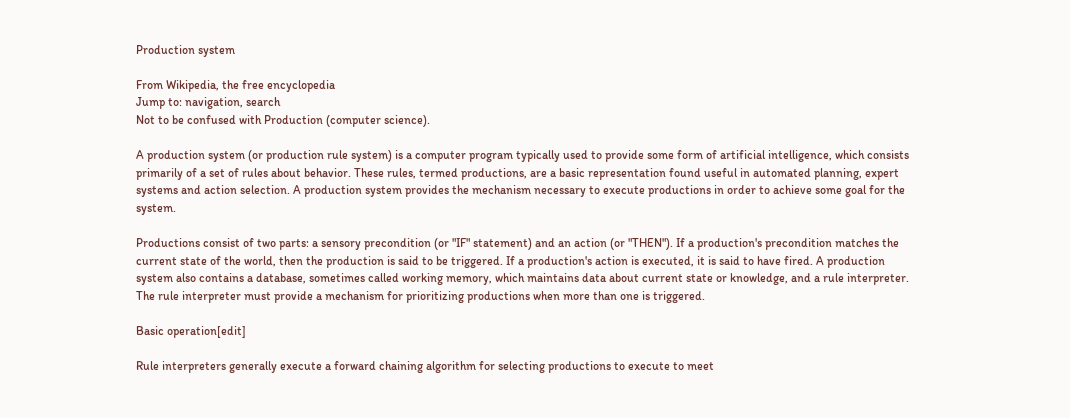Production system

From Wikipedia, the free encyclopedia
Jump to: navigation, search
Not to be confused with Production (computer science).

A production system (or production rule system) is a computer program typically used to provide some form of artificial intelligence, which consists primarily of a set of rules about behavior. These rules, termed productions, are a basic representation found useful in automated planning, expert systems and action selection. A production system provides the mechanism necessary to execute productions in order to achieve some goal for the system.

Productions consist of two parts: a sensory precondition (or "IF" statement) and an action (or "THEN"). If a production's precondition matches the current state of the world, then the production is said to be triggered. If a production's action is executed, it is said to have fired. A production system also contains a database, sometimes called working memory, which maintains data about current state or knowledge, and a rule interpreter. The rule interpreter must provide a mechanism for prioritizing productions when more than one is triggered.

Basic operation[edit]

Rule interpreters generally execute a forward chaining algorithm for selecting productions to execute to meet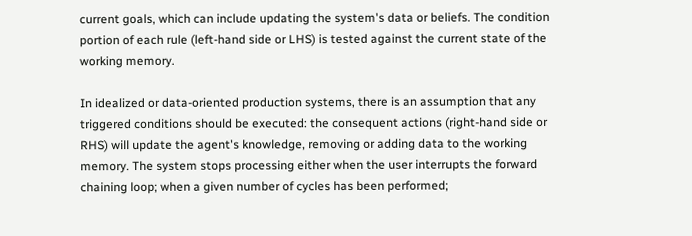current goals, which can include updating the system's data or beliefs. The condition portion of each rule (left-hand side or LHS) is tested against the current state of the working memory.

In idealized or data-oriented production systems, there is an assumption that any triggered conditions should be executed: the consequent actions (right-hand side or RHS) will update the agent's knowledge, removing or adding data to the working memory. The system stops processing either when the user interrupts the forward chaining loop; when a given number of cycles has been performed;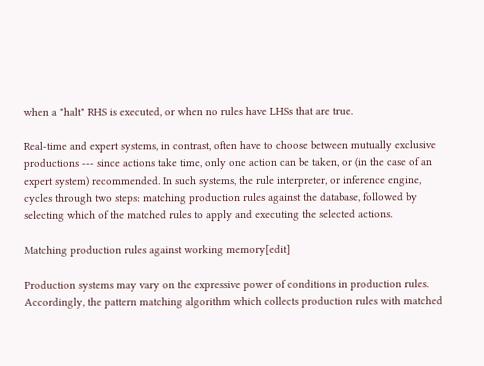when a "halt" RHS is executed, or when no rules have LHSs that are true.

Real-time and expert systems, in contrast, often have to choose between mutually exclusive productions --- since actions take time, only one action can be taken, or (in the case of an expert system) recommended. In such systems, the rule interpreter, or inference engine, cycles through two steps: matching production rules against the database, followed by selecting which of the matched rules to apply and executing the selected actions.

Matching production rules against working memory[edit]

Production systems may vary on the expressive power of conditions in production rules. Accordingly, the pattern matching algorithm which collects production rules with matched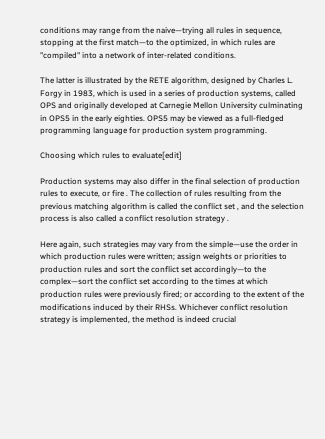conditions may range from the naive—trying all rules in sequence, stopping at the first match—to the optimized, in which rules are "compiled" into a network of inter-related conditions.

The latter is illustrated by the RETE algorithm, designed by Charles L. Forgy in 1983, which is used in a series of production systems, called OPS and originally developed at Carnegie Mellon University culminating in OPS5 in the early eighties. OPS5 may be viewed as a full-fledged programming language for production system programming.

Choosing which rules to evaluate[edit]

Production systems may also differ in the final selection of production rules to execute, or fire . The collection of rules resulting from the previous matching algorithm is called the conflict set , and the selection process is also called a conflict resolution strategy .

Here again, such strategies may vary from the simple—use the order in which production rules were written; assign weights or priorities to production rules and sort the conflict set accordingly—to the complex—sort the conflict set according to the times at which production rules were previously fired; or according to the extent of the modifications induced by their RHSs. Whichever conflict resolution strategy is implemented, the method is indeed crucial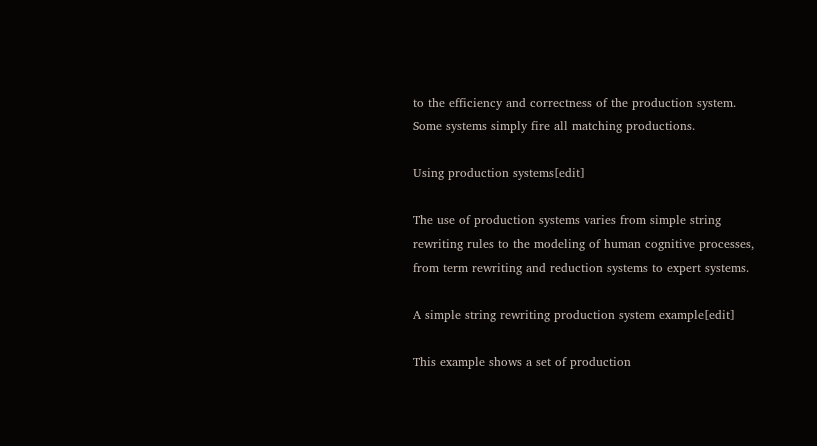to the efficiency and correctness of the production system. Some systems simply fire all matching productions.

Using production systems[edit]

The use of production systems varies from simple string rewriting rules to the modeling of human cognitive processes, from term rewriting and reduction systems to expert systems.

A simple string rewriting production system example[edit]

This example shows a set of production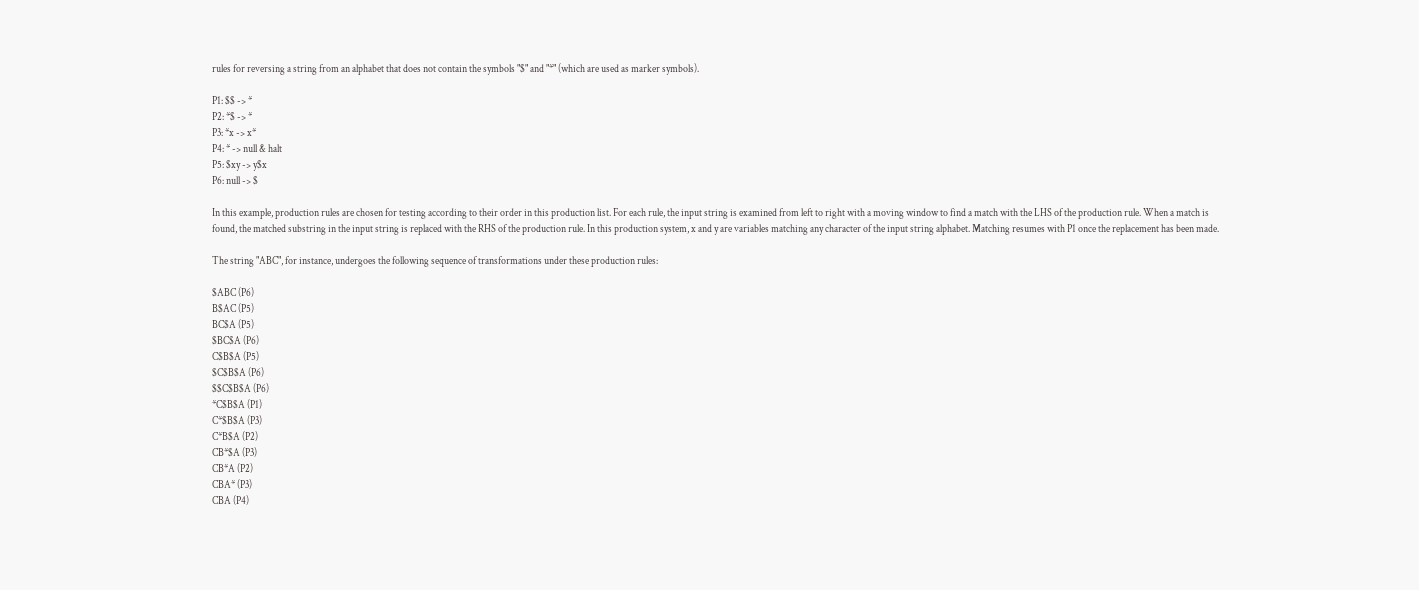rules for reversing a string from an alphabet that does not contain the symbols "$" and "*" (which are used as marker symbols).

P1: $$ -> *
P2: *$ -> *
P3: *x -> x*
P4: * -> null & halt
P5: $xy -> y$x
P6: null -> $

In this example, production rules are chosen for testing according to their order in this production list. For each rule, the input string is examined from left to right with a moving window to find a match with the LHS of the production rule. When a match is found, the matched substring in the input string is replaced with the RHS of the production rule. In this production system, x and y are variables matching any character of the input string alphabet. Matching resumes with P1 once the replacement has been made.

The string "ABC", for instance, undergoes the following sequence of transformations under these production rules:

$ABC (P6)
B$AC (P5)
BC$A (P5)
$BC$A (P6)
C$B$A (P5)
$C$B$A (P6)
$$C$B$A (P6)
*C$B$A (P1)
C*$B$A (P3)
C*B$A (P2)
CB*$A (P3)
CB*A (P2)
CBA* (P3)
CBA (P4)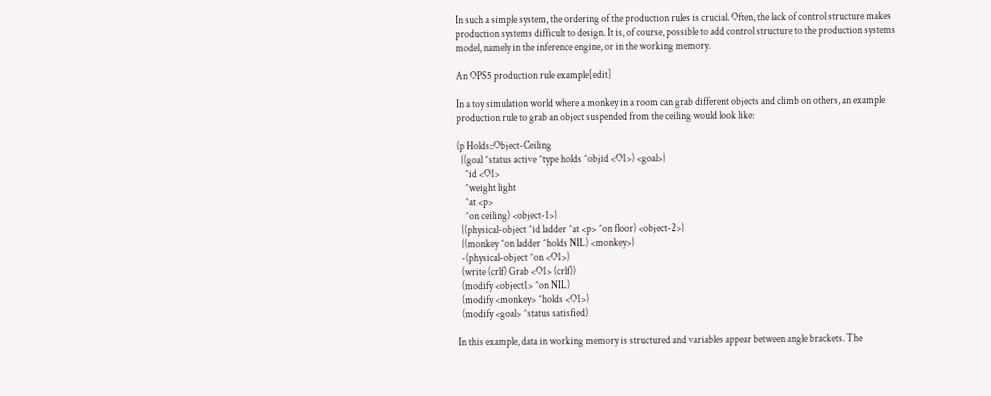In such a simple system, the ordering of the production rules is crucial. Often, the lack of control structure makes production systems difficult to design. It is, of course, possible to add control structure to the production systems model, namely in the inference engine, or in the working memory.

An OPS5 production rule example[edit]

In a toy simulation world where a monkey in a room can grab different objects and climb on others, an example production rule to grab an object suspended from the ceiling would look like:

(p Holds::Object-Ceiling
  {(goal ^status active ^type holds ^objid <O1>) <goal>}
    ^id <O1>
    ^weight light
    ^at <p>
    ^on ceiling) <object-1>}
  {(physical-object ^id ladder ^at <p> ^on floor) <object-2>}
  {(monkey ^on ladder ^holds NIL) <monkey>}
  -(physical-object ^on <O1>)
  (write (crlf) Grab <O1> (crlf))
  (modify <object1> ^on NIL)
  (modify <monkey> ^holds <O1>)
  (modify <goal> ^status satisfied)

In this example, data in working memory is structured and variables appear between angle brackets. The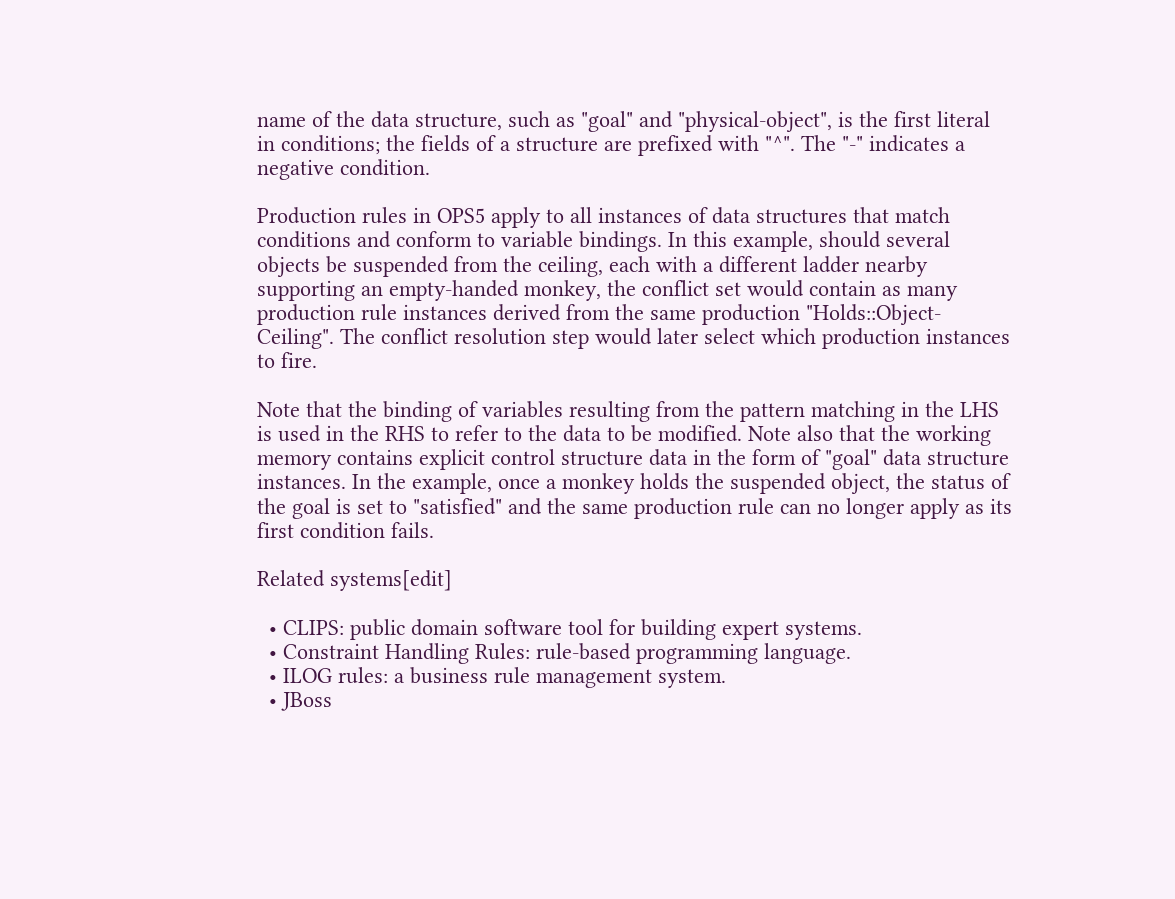name of the data structure, such as "goal" and "physical-object", is the first literal in conditions; the fields of a structure are prefixed with "^". The "-" indicates a negative condition.

Production rules in OPS5 apply to all instances of data structures that match conditions and conform to variable bindings. In this example, should several objects be suspended from the ceiling, each with a different ladder nearby supporting an empty-handed monkey, the conflict set would contain as many production rule instances derived from the same production "Holds::Object-Ceiling". The conflict resolution step would later select which production instances to fire.

Note that the binding of variables resulting from the pattern matching in the LHS is used in the RHS to refer to the data to be modified. Note also that the working memory contains explicit control structure data in the form of "goal" data structure instances. In the example, once a monkey holds the suspended object, the status of the goal is set to "satisfied" and the same production rule can no longer apply as its first condition fails.

Related systems[edit]

  • CLIPS: public domain software tool for building expert systems.
  • Constraint Handling Rules: rule-based programming language.
  • ILOG rules: a business rule management system.
  • JBoss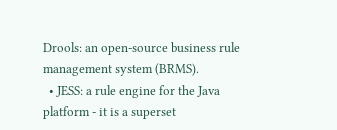Drools: an open-source business rule management system (BRMS).
  • JESS: a rule engine for the Java platform - it is a superset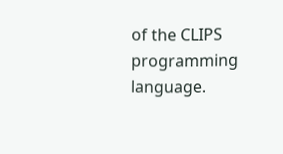of the CLIPS programming language.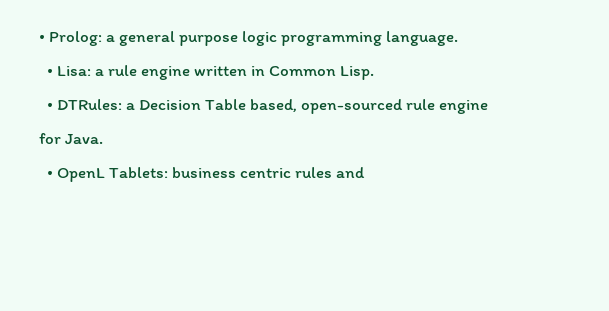• Prolog: a general purpose logic programming language.
  • Lisa: a rule engine written in Common Lisp.
  • DTRules: a Decision Table based, open-sourced rule engine for Java.
  • OpenL Tablets: business centric rules and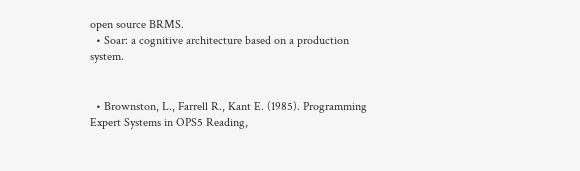open source BRMS.
  • Soar: a cognitive architecture based on a production system.


  • Brownston, L., Farrell R., Kant E. (1985). Programming Expert Systems in OPS5 Reading,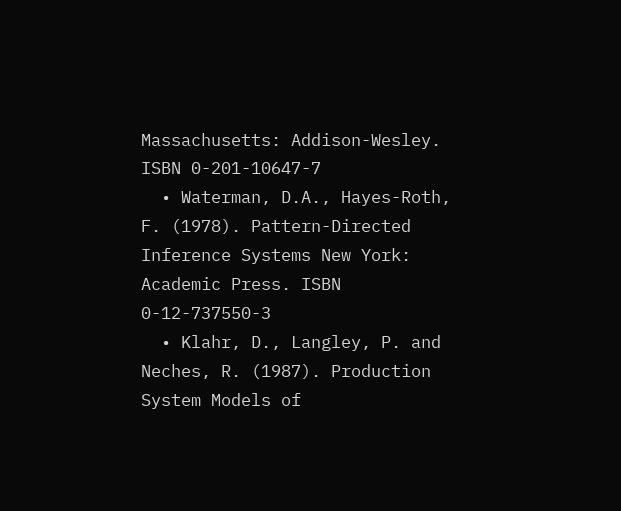Massachusetts: Addison-Wesley. ISBN 0-201-10647-7
  • Waterman, D.A., Hayes-Roth, F. (1978). Pattern-Directed Inference Systems New York: Academic Press. ISBN 0-12-737550-3
  • Klahr, D., Langley, P. and Neches, R. (1987). Production System Models of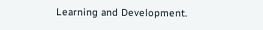Learning and Development.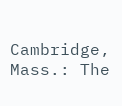Cambridge, Mass.: The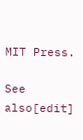MIT Press.

See also[edit]